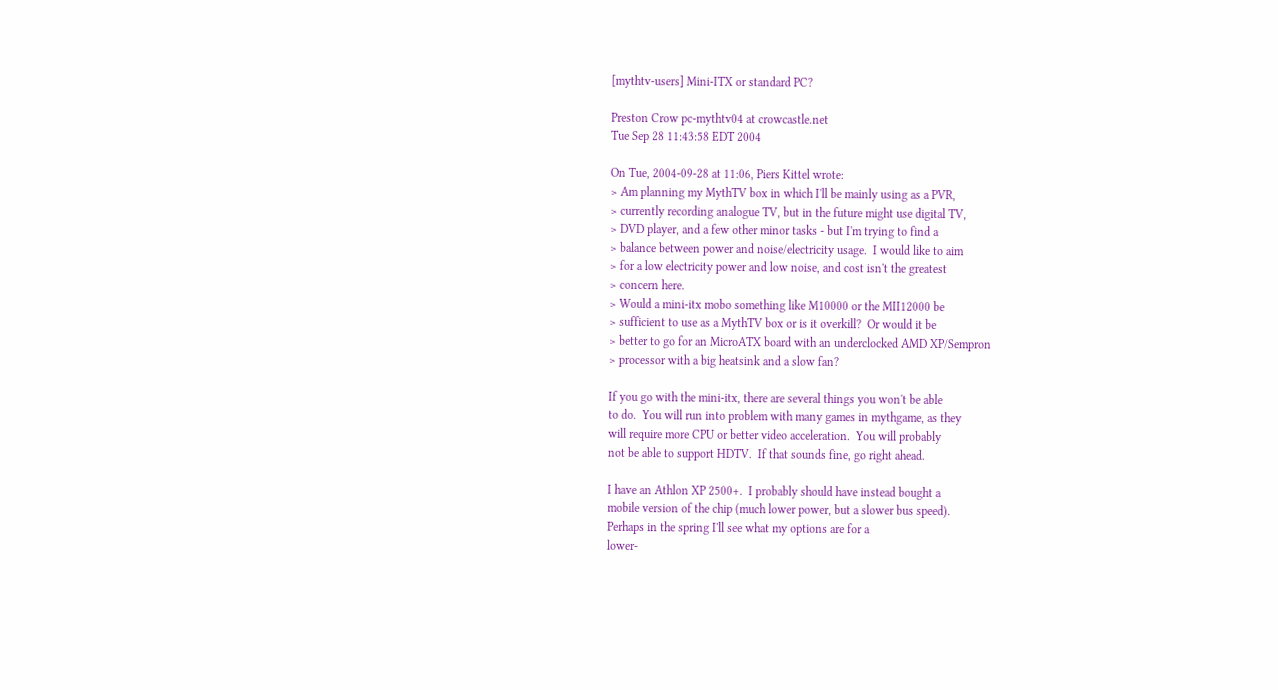[mythtv-users] Mini-ITX or standard PC?

Preston Crow pc-mythtv04 at crowcastle.net
Tue Sep 28 11:43:58 EDT 2004

On Tue, 2004-09-28 at 11:06, Piers Kittel wrote:
> Am planning my MythTV box in which I'll be mainly using as a PVR,
> currently recording analogue TV, but in the future might use digital TV,
> DVD player, and a few other minor tasks - but I'm trying to find a
> balance between power and noise/electricity usage.  I would like to aim
> for a low electricity power and low noise, and cost isn't the greatest
> concern here.
> Would a mini-itx mobo something like M10000 or the MII12000 be
> sufficient to use as a MythTV box or is it overkill?  Or would it be
> better to go for an MicroATX board with an underclocked AMD XP/Sempron
> processor with a big heatsink and a slow fan?

If you go with the mini-itx, there are several things you won't be able
to do.  You will run into problem with many games in mythgame, as they
will require more CPU or better video acceleration.  You will probably
not be able to support HDTV.  If that sounds fine, go right ahead.

I have an Athlon XP 2500+.  I probably should have instead bought a
mobile version of the chip (much lower power, but a slower bus speed).
Perhaps in the spring I'll see what my options are for a
lower-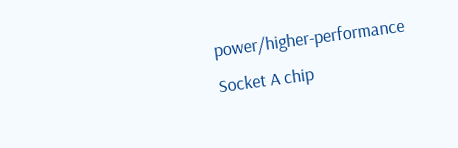power/higher-performance Socket A chip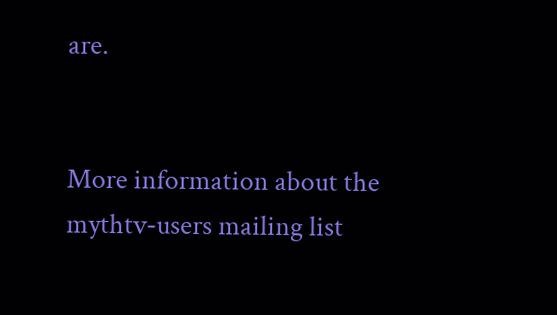are.


More information about the mythtv-users mailing list